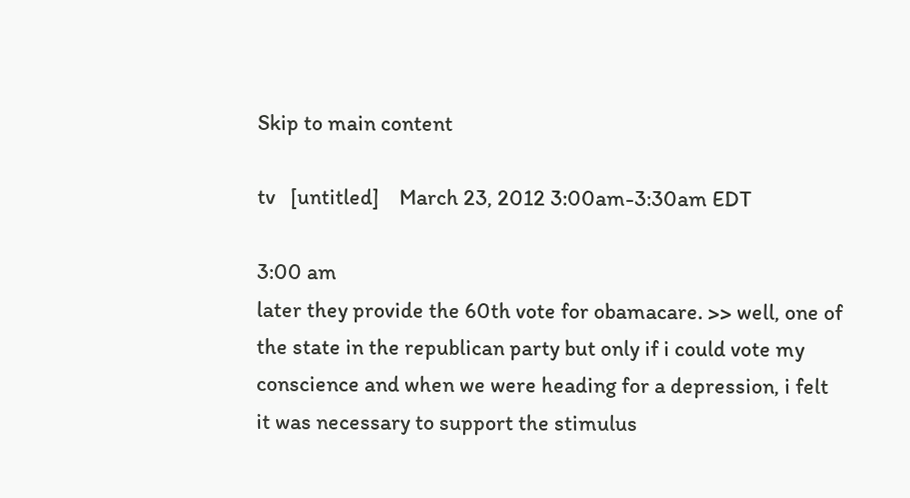Skip to main content

tv   [untitled]    March 23, 2012 3:00am-3:30am EDT

3:00 am
later they provide the 60th vote for obamacare. >> well, one of the state in the republican party but only if i could vote my conscience and when we were heading for a depression, i felt it was necessary to support the stimulus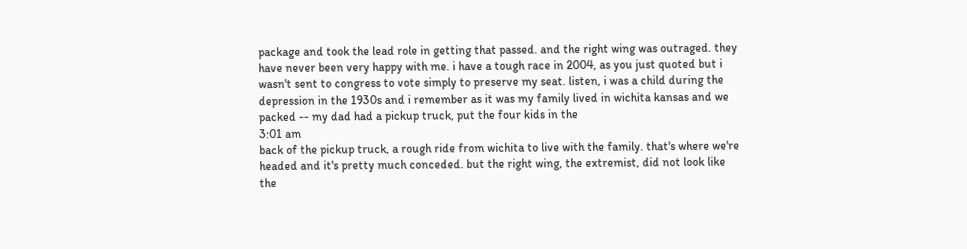package and took the lead role in getting that passed. and the right wing was outraged. they have never been very happy with me. i have a tough race in 2004, as you just quoted but i wasn't sent to congress to vote simply to preserve my seat. listen, i was a child during the depression in the 1930s and i remember as it was my family lived in wichita kansas and we packed -- my dad had a pickup truck, put the four kids in the
3:01 am
back of the pickup truck, a rough ride from wichita to live with the family. that's where we're headed and it's pretty much conceded. but the right wing, the extremist, did not look like the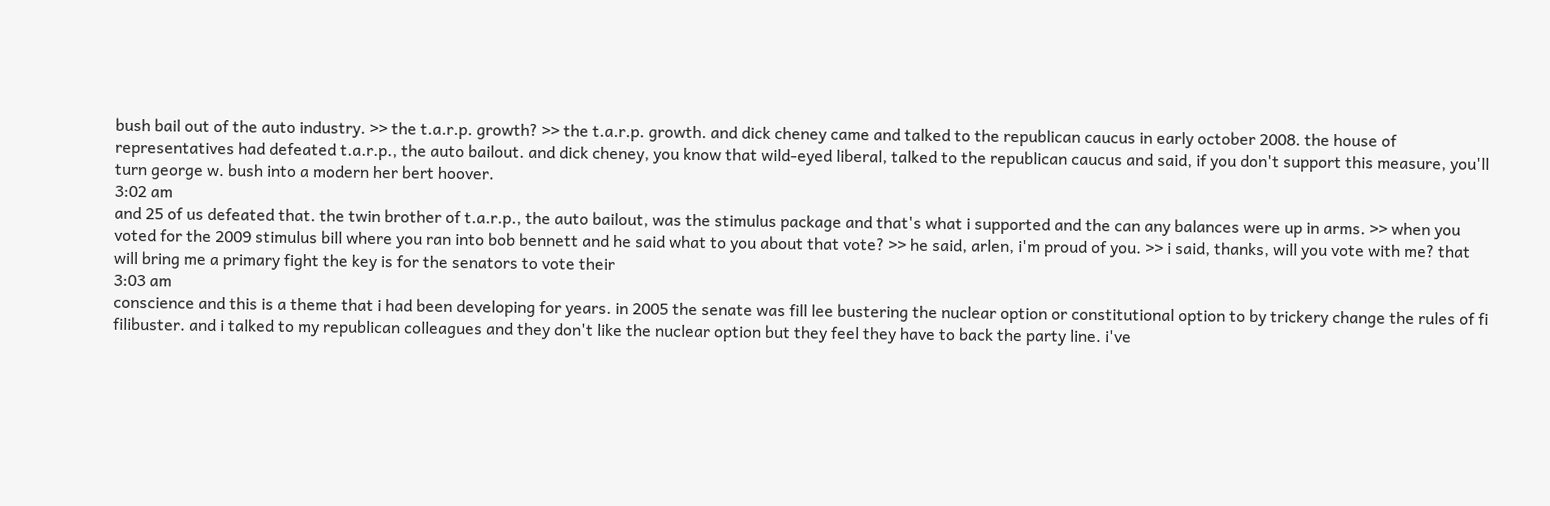bush bail out of the auto industry. >> the t.a.r.p. growth? >> the t.a.r.p. growth. and dick cheney came and talked to the republican caucus in early october 2008. the house of representatives had defeated t.a.r.p., the auto bailout. and dick cheney, you know that wild-eyed liberal, talked to the republican caucus and said, if you don't support this measure, you'll turn george w. bush into a modern her bert hoover.
3:02 am
and 25 of us defeated that. the twin brother of t.a.r.p., the auto bailout, was the stimulus package and that's what i supported and the can any balances were up in arms. >> when you voted for the 2009 stimulus bill where you ran into bob bennett and he said what to you about that vote? >> he said, arlen, i'm proud of you. >> i said, thanks, will you vote with me? that will bring me a primary fight the key is for the senators to vote their
3:03 am
conscience and this is a theme that i had been developing for years. in 2005 the senate was fill lee bustering the nuclear option or constitutional option to by trickery change the rules of fi filibuster. and i talked to my republican colleagues and they don't like the nuclear option but they feel they have to back the party line. i've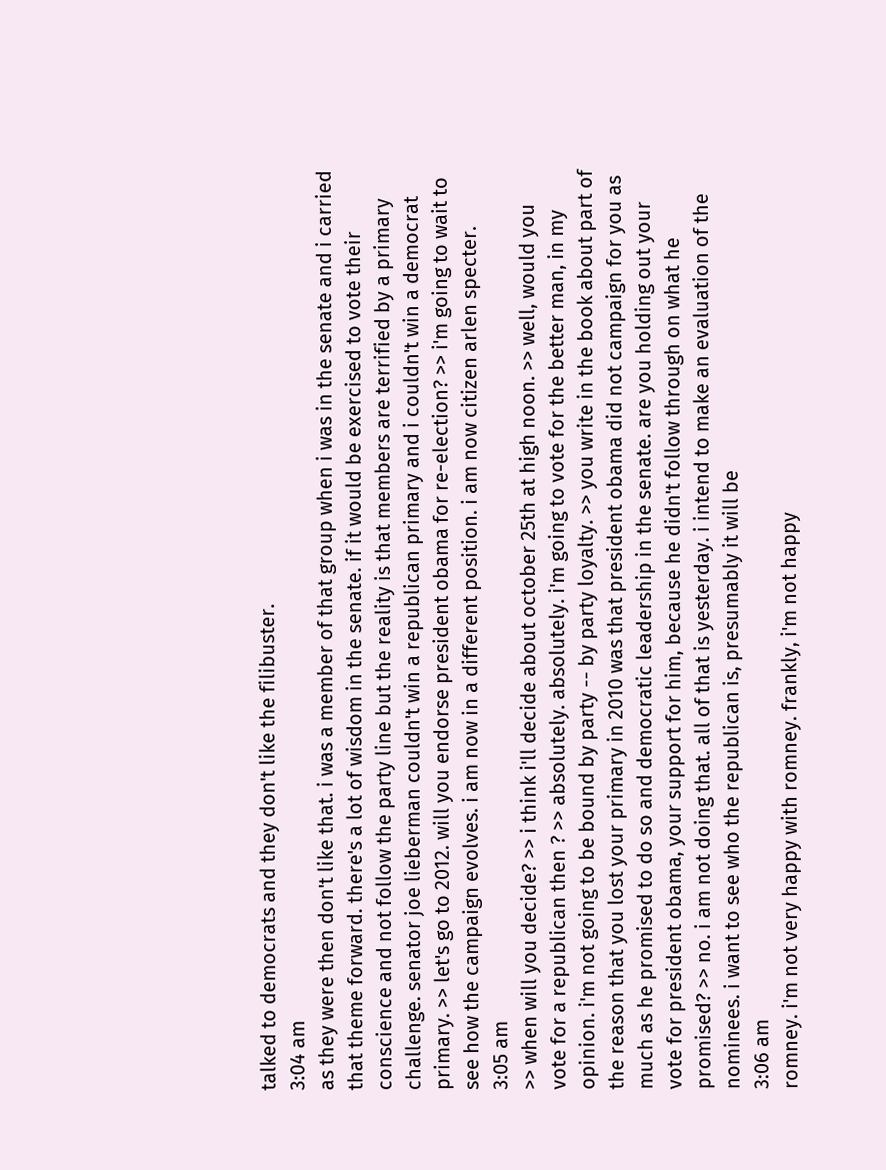talked to democrats and they don't like the filibuster.
3:04 am
as they were then don't like that. i was a member of that group when i was in the senate and i carried that theme forward. there's a lot of wisdom in the senate. if it would be exercised to vote their conscience and not follow the party line but the reality is that members are terrified by a primary challenge. senator joe lieberman couldn't win a republican primary and i couldn't win a democrat primary. >> let's go to 2012. will you endorse president obama for re-election? >> i'm going to wait to see how the campaign evolves. i am now in a different position. i am now citizen arlen specter.
3:05 am
>> when will you decide? >> i think i'll decide about october 25th at high noon. >> well, would you vote for a republican then ? >> absolutely. absolutely. i'm going to vote for the better man, in my opinion. i'm not going to be bound by party -- by party loyalty. >> you write in the book about part of the reason that you lost your primary in 2010 was that president obama did not campaign for you as much as he promised to do so and democratic leadership in the senate. are you holding out your vote for president obama, your support for him, because he didn't follow through on what he promised? >> no. i am not doing that. all of that is yesterday. i intend to make an evaluation of the nominees. i want to see who the republican is, presumably it will be
3:06 am
romney. i'm not very happy with romney. frankly, i'm not happy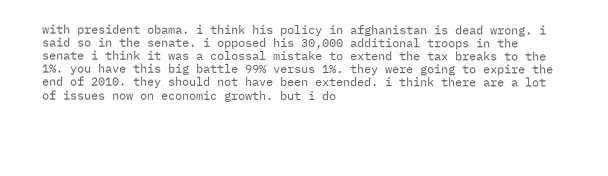with president obama. i think his policy in afghanistan is dead wrong. i said so in the senate. i opposed his 30,000 additional troops in the senate i think it was a colossal mistake to extend the tax breaks to the 1%. you have this big battle 99% versus 1%. they were going to expire the end of 2010. they should not have been extended. i think there are a lot of issues now on economic growth. but i do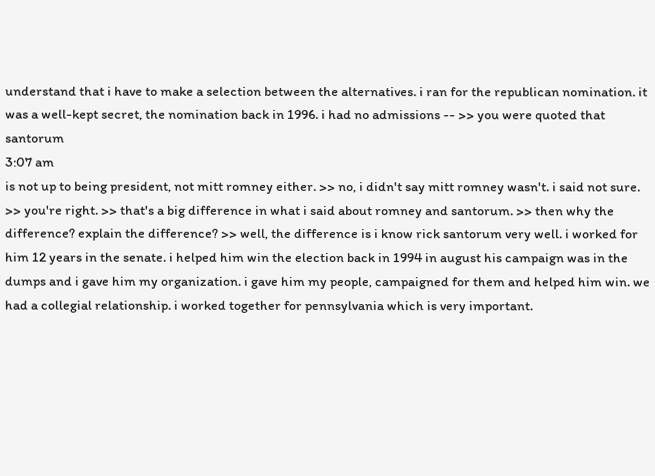understand that i have to make a selection between the alternatives. i ran for the republican nomination. it was a well-kept secret, the nomination back in 1996. i had no admissions -- >> you were quoted that santorum
3:07 am
is not up to being president, not mitt romney either. >> no, i didn't say mitt romney wasn't. i said not sure. >> you're right. >> that's a big difference in what i said about romney and santorum. >> then why the difference? explain the difference? >> well, the difference is i know rick santorum very well. i worked for him 12 years in the senate. i helped him win the election back in 1994 in august his campaign was in the dumps and i gave him my organization. i gave him my people, campaigned for them and helped him win. we had a collegial relationship. i worked together for pennsylvania which is very important.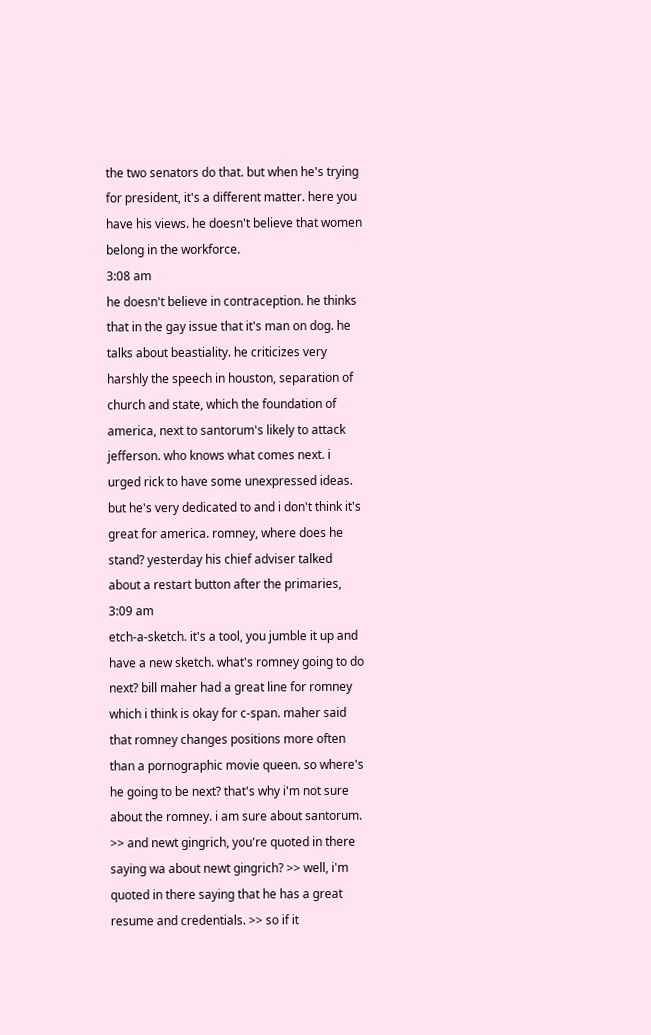the two senators do that. but when he's trying for president, it's a different matter. here you have his views. he doesn't believe that women belong in the workforce.
3:08 am
he doesn't believe in contraception. he thinks that in the gay issue that it's man on dog. he talks about beastiality. he criticizes very harshly the speech in houston, separation of church and state, which the foundation of america, next to santorum's likely to attack jefferson. who knows what comes next. i urged rick to have some unexpressed ideas. but he's very dedicated to and i don't think it's great for america. romney, where does he stand? yesterday his chief adviser talked about a restart button after the primaries,
3:09 am
etch-a-sketch. it's a tool, you jumble it up and have a new sketch. what's romney going to do next? bill maher had a great line for romney which i think is okay for c-span. maher said that romney changes positions more often than a pornographic movie queen. so where's he going to be next? that's why i'm not sure about the romney. i am sure about santorum. >> and newt gingrich, you're quoted in there saying wa about newt gingrich? >> well, i'm quoted in there saying that he has a great resume and credentials. >> so if it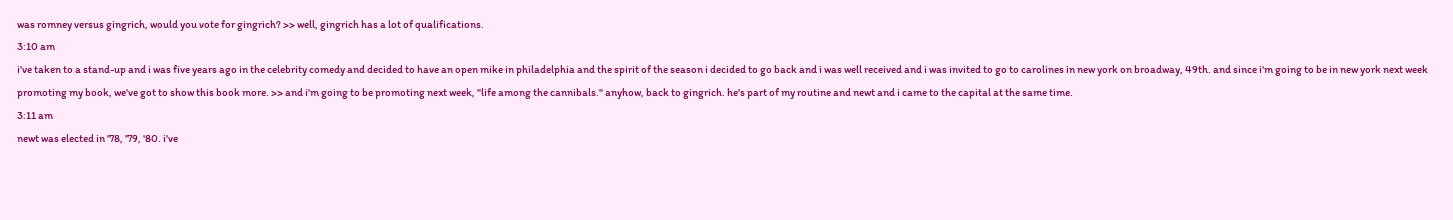was romney versus gingrich, would you vote for gingrich? >> well, gingrich has a lot of qualifications.
3:10 am
i've taken to a stand-up and i was five years ago in the celebrity comedy and decided to have an open mike in philadelphia and the spirit of the season i decided to go back and i was well received and i was invited to go to carolines in new york on broadway, 49th. and since i'm going to be in new york next week promoting my book, we've got to show this book more. >> and i'm going to be promoting next week, "life among the cannibals." anyhow, back to gingrich. he's part of my routine and newt and i came to the capital at the same time.
3:11 am
newt was elected in '78, '79, '80. i've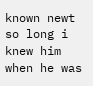known newt so long i knew him when he was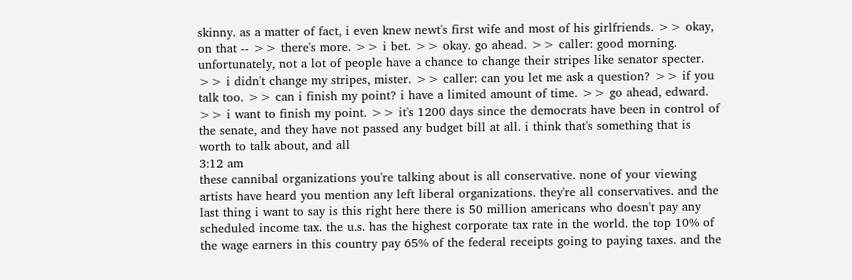skinny. as a matter of fact, i even knew newt's first wife and most of his girlfriends. >> okay, on that -- >> there's more. >> i bet. >> okay. go ahead. >> caller: good morning. unfortunately, not a lot of people have a chance to change their stripes like senator specter. >> i didn't change my stripes, mister. >> caller: can you let me ask a question? >> if you talk too. >> can i finish my point? i have a limited amount of time. >> go ahead, edward. >> i want to finish my point. >> it's 1200 days since the democrats have been in control of the senate, and they have not passed any budget bill at all. i think that's something that is worth to talk about, and all
3:12 am
these cannibal organizations you're talking about is all conservative. none of your viewing artists have heard you mention any left liberal organizations. they're all conservatives. and the last thing i want to say is this right here there is 50 million americans who doesn't pay any scheduled income tax. the u.s. has the highest corporate tax rate in the world. the top 10% of the wage earners in this country pay 65% of the federal receipts going to paying taxes. and the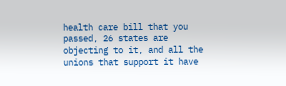health care bill that you passed, 26 states are objecting to it, and all the unions that support it have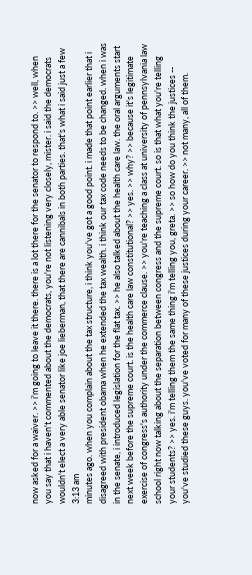now asked for a waiver. >> i'm going to leave it there. there is a lot there for the senator to respond to. >> well, when you say that i haven't commented about the democrats, you're not listening very closely, mister. i said the democrats wouldn't elect a very able senator like joe lieberman, that there are cannibals in both parties. that's what i said just a few
3:13 am
minutes ago. when you complain about the tax structure, i think you've got a good point. i made that point earlier that i disagreed with president obama when he extended the tax wealth. i think our tax code needs to be changed. when i was in the senate, i introduced legislation for the flat tax. >> he also talked about the health care law. the oral arguments start next week before the supreme court. is the health care law constitutional? >> yes. >> why? >> because it's legitimate exercise of congress's authority under the commerce clause. >> you're teaching a class at university of pennsylvania law school right now talking about the separation between congress and the supreme court. so is that what you're telling your students? >> yes. i'm telling them the same thing i'm telling you, greta. >> so how do you think the justices -- you've studied these guys. you've voted for many of these justices during your career. >> not many, all of them.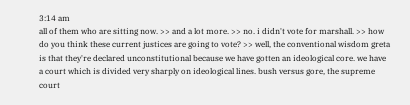3:14 am
all of them who are sitting now. >> and a lot more. >> no. i didn't vote for marshall. >> how do you think these current justices are going to vote? >> well, the conventional wisdom greta is that they're declared unconstitutional because we have gotten an ideological core. we have a court which is divided very sharply on ideological lines. bush versus gore, the supreme court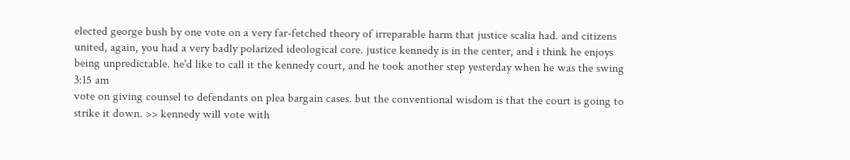elected george bush by one vote on a very far-fetched theory of irreparable harm that justice scalia had. and citizens united, again, you had a very badly polarized ideological core. justice kennedy is in the center, and i think he enjoys being unpredictable. he'd like to call it the kennedy court, and he took another step yesterday when he was the swing
3:15 am
vote on giving counsel to defendants on plea bargain cases. but the conventional wisdom is that the court is going to strike it down. >> kennedy will vote with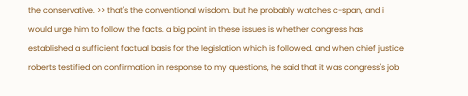the conservative. >> that's the conventional wisdom. but he probably watches c-span, and i would urge him to follow the facts. a big point in these issues is whether congress has established a sufficient factual basis for the legislation which is followed. and when chief justice roberts testified on confirmation in response to my questions, he said that it was congress's job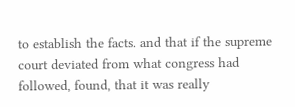to establish the facts. and that if the supreme court deviated from what congress had followed, found, that it was really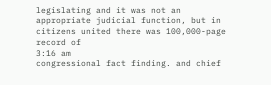legislating and it was not an appropriate judicial function, but in citizens united there was 100,000-page record of
3:16 am
congressional fact finding. and chief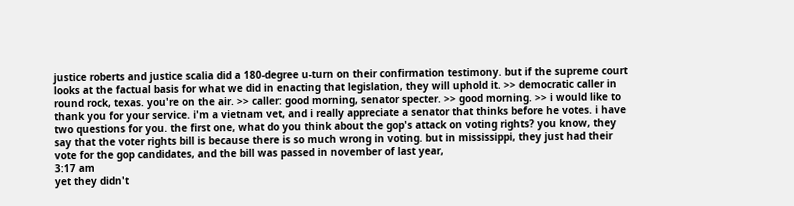justice roberts and justice scalia did a 180-degree u-turn on their confirmation testimony. but if the supreme court looks at the factual basis for what we did in enacting that legislation, they will uphold it. >> democratic caller in round rock, texas. you're on the air. >> caller: good morning, senator specter. >> good morning. >> i would like to thank you for your service. i'm a vietnam vet, and i really appreciate a senator that thinks before he votes. i have two questions for you. the first one, what do you think about the gop's attack on voting rights? you know, they say that the voter rights bill is because there is so much wrong in voting. but in mississippi, they just had their vote for the gop candidates, and the bill was passed in november of last year,
3:17 am
yet they didn't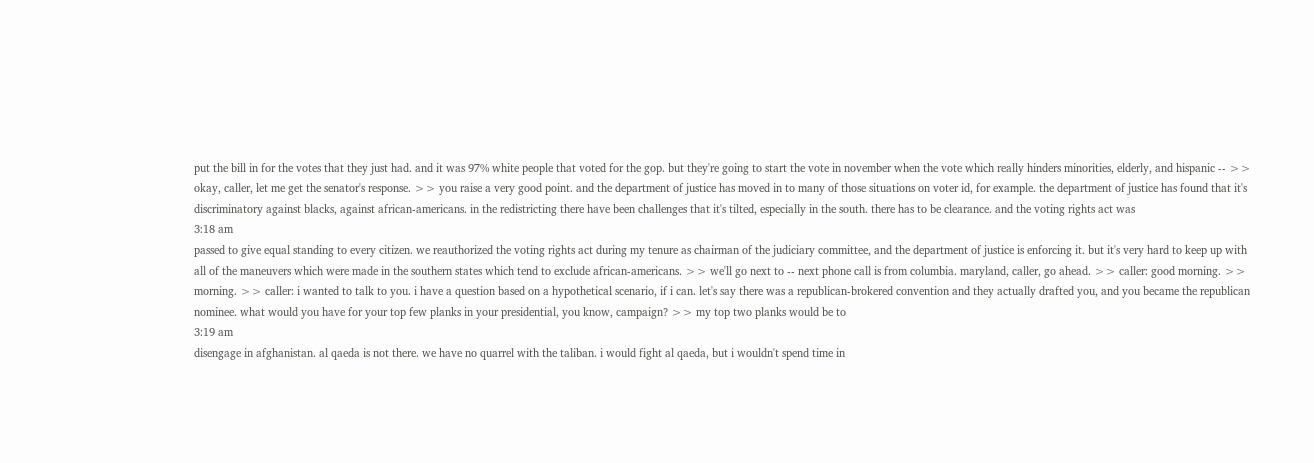put the bill in for the votes that they just had. and it was 97% white people that voted for the gop. but they're going to start the vote in november when the vote which really hinders minorities, elderly, and hispanic -- >> okay, caller, let me get the senator's response. >> you raise a very good point. and the department of justice has moved in to many of those situations on voter id, for example. the department of justice has found that it's discriminatory against blacks, against african-americans. in the redistricting there have been challenges that it's tilted, especially in the south. there has to be clearance. and the voting rights act was
3:18 am
passed to give equal standing to every citizen. we reauthorized the voting rights act during my tenure as chairman of the judiciary committee, and the department of justice is enforcing it. but it's very hard to keep up with all of the maneuvers which were made in the southern states which tend to exclude african-americans. >> we'll go next to -- next phone call is from columbia. maryland, caller, go ahead. >> caller: good morning. >> morning. >> caller: i wanted to talk to you. i have a question based on a hypothetical scenario, if i can. let's say there was a republican-brokered convention and they actually drafted you, and you became the republican nominee. what would you have for your top few planks in your presidential, you know, campaign? >> my top two planks would be to
3:19 am
disengage in afghanistan. al qaeda is not there. we have no quarrel with the taliban. i would fight al qaeda, but i wouldn't spend time in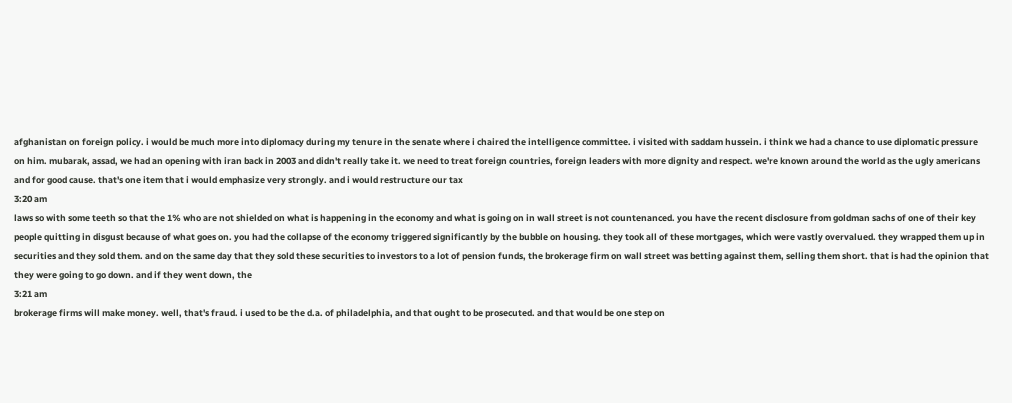afghanistan on foreign policy. i would be much more into diplomacy during my tenure in the senate where i chaired the intelligence committee. i visited with saddam hussein. i think we had a chance to use diplomatic pressure on him. mubarak, assad, we had an opening with iran back in 2003 and didn't really take it. we need to treat foreign countries, foreign leaders with more dignity and respect. we're known around the world as the ugly americans and for good cause. that's one item that i would emphasize very strongly. and i would restructure our tax
3:20 am
laws so with some teeth so that the 1% who are not shielded on what is happening in the economy and what is going on in wall street is not countenanced. you have the recent disclosure from goldman sachs of one of their key people quitting in disgust because of what goes on. you had the collapse of the economy triggered significantly by the bubble on housing. they took all of these mortgages, which were vastly overvalued. they wrapped them up in securities and they sold them. and on the same day that they sold these securities to investors to a lot of pension funds, the brokerage firm on wall street was betting against them, selling them short. that is had the opinion that they were going to go down. and if they went down, the
3:21 am
brokerage firms will make money. well, that's fraud. i used to be the d.a. of philadelphia, and that ought to be prosecuted. and that would be one step on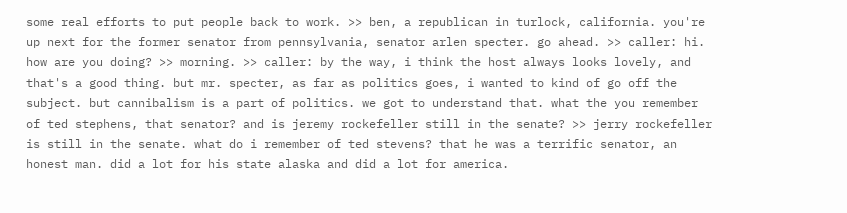some real efforts to put people back to work. >> ben, a republican in turlock, california. you're up next for the former senator from pennsylvania, senator arlen specter. go ahead. >> caller: hi. how are you doing? >> morning. >> caller: by the way, i think the host always looks lovely, and that's a good thing. but mr. specter, as far as politics goes, i wanted to kind of go off the subject. but cannibalism is a part of politics. we got to understand that. what the you remember of ted stephens, that senator? and is jeremy rockefeller still in the senate? >> jerry rockefeller is still in the senate. what do i remember of ted stevens? that he was a terrific senator, an honest man. did a lot for his state alaska and did a lot for america.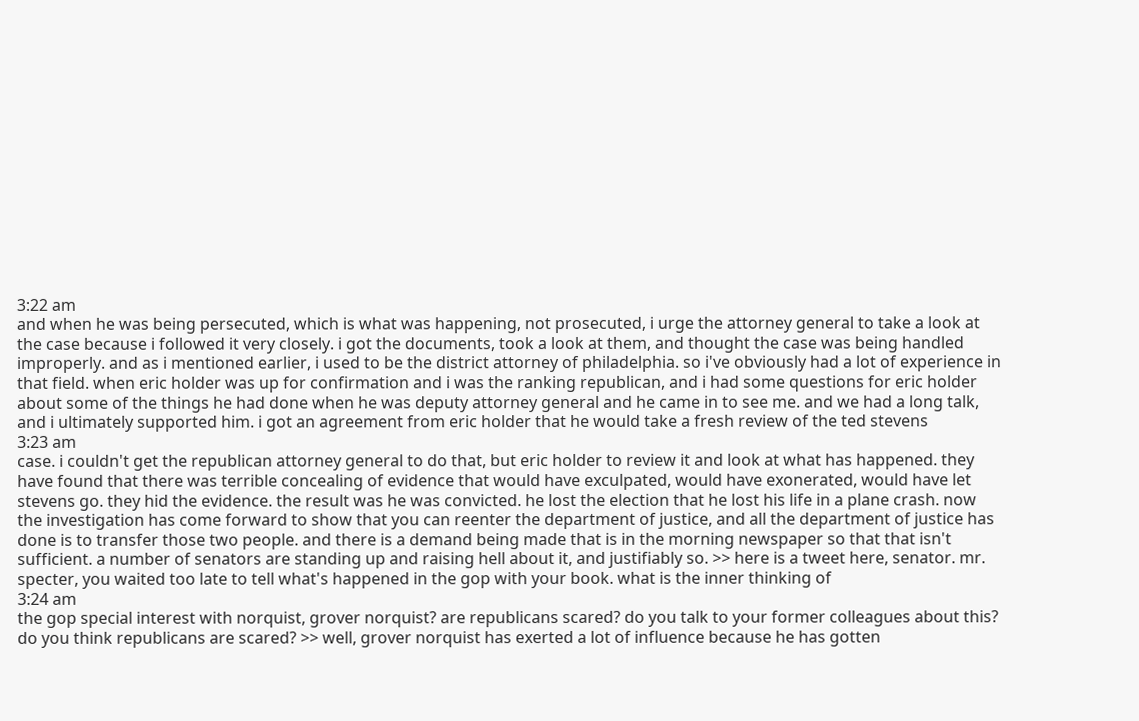3:22 am
and when he was being persecuted, which is what was happening, not prosecuted, i urge the attorney general to take a look at the case because i followed it very closely. i got the documents, took a look at them, and thought the case was being handled improperly. and as i mentioned earlier, i used to be the district attorney of philadelphia. so i've obviously had a lot of experience in that field. when eric holder was up for confirmation and i was the ranking republican, and i had some questions for eric holder about some of the things he had done when he was deputy attorney general and he came in to see me. and we had a long talk, and i ultimately supported him. i got an agreement from eric holder that he would take a fresh review of the ted stevens
3:23 am
case. i couldn't get the republican attorney general to do that, but eric holder to review it and look at what has happened. they have found that there was terrible concealing of evidence that would have exculpated, would have exonerated, would have let stevens go. they hid the evidence. the result was he was convicted. he lost the election that he lost his life in a plane crash. now the investigation has come forward to show that you can reenter the department of justice, and all the department of justice has done is to transfer those two people. and there is a demand being made that is in the morning newspaper so that that isn't sufficient. a number of senators are standing up and raising hell about it, and justifiably so. >> here is a tweet here, senator. mr. specter, you waited too late to tell what's happened in the gop with your book. what is the inner thinking of
3:24 am
the gop special interest with norquist, grover norquist? are republicans scared? do you talk to your former colleagues about this? do you think republicans are scared? >> well, grover norquist has exerted a lot of influence because he has gotten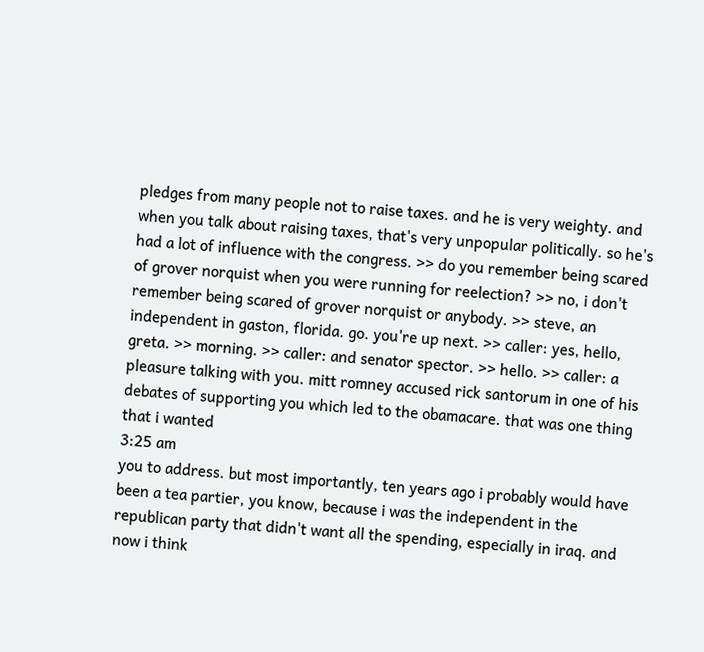pledges from many people not to raise taxes. and he is very weighty. and when you talk about raising taxes, that's very unpopular politically. so he's had a lot of influence with the congress. >> do you remember being scared of grover norquist when you were running for reelection? >> no, i don't remember being scared of grover norquist or anybody. >> steve, an independent in gaston, florida. go. you're up next. >> caller: yes, hello, greta. >> morning. >> caller: and senator spector. >> hello. >> caller: a pleasure talking with you. mitt romney accused rick santorum in one of his debates of supporting you which led to the obamacare. that was one thing that i wanted
3:25 am
you to address. but most importantly, ten years ago i probably would have been a tea partier, you know, because i was the independent in the republican party that didn't want all the spending, especially in iraq. and now i think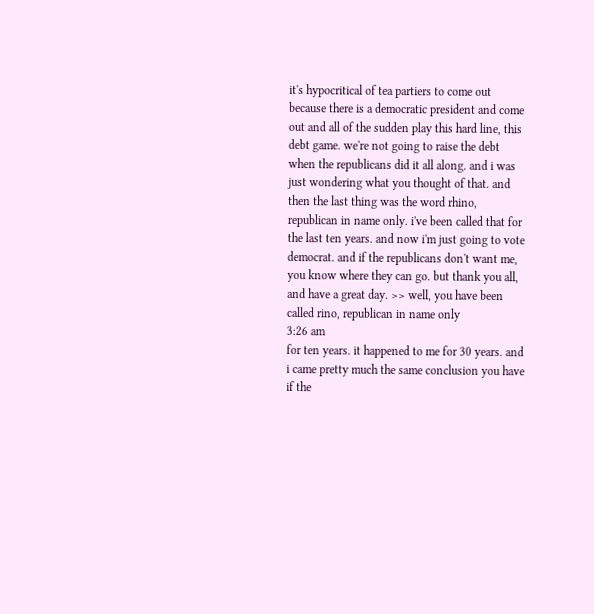it's hypocritical of tea partiers to come out because there is a democratic president and come out and all of the sudden play this hard line, this debt game. we're not going to raise the debt when the republicans did it all along. and i was just wondering what you thought of that. and then the last thing was the word rhino, republican in name only. i've been called that for the last ten years. and now i'm just going to vote democrat. and if the republicans don't want me, you know where they can go. but thank you all, and have a great day. >> well, you have been called rino, republican in name only
3:26 am
for ten years. it happened to me for 30 years. and i came pretty much the same conclusion you have if the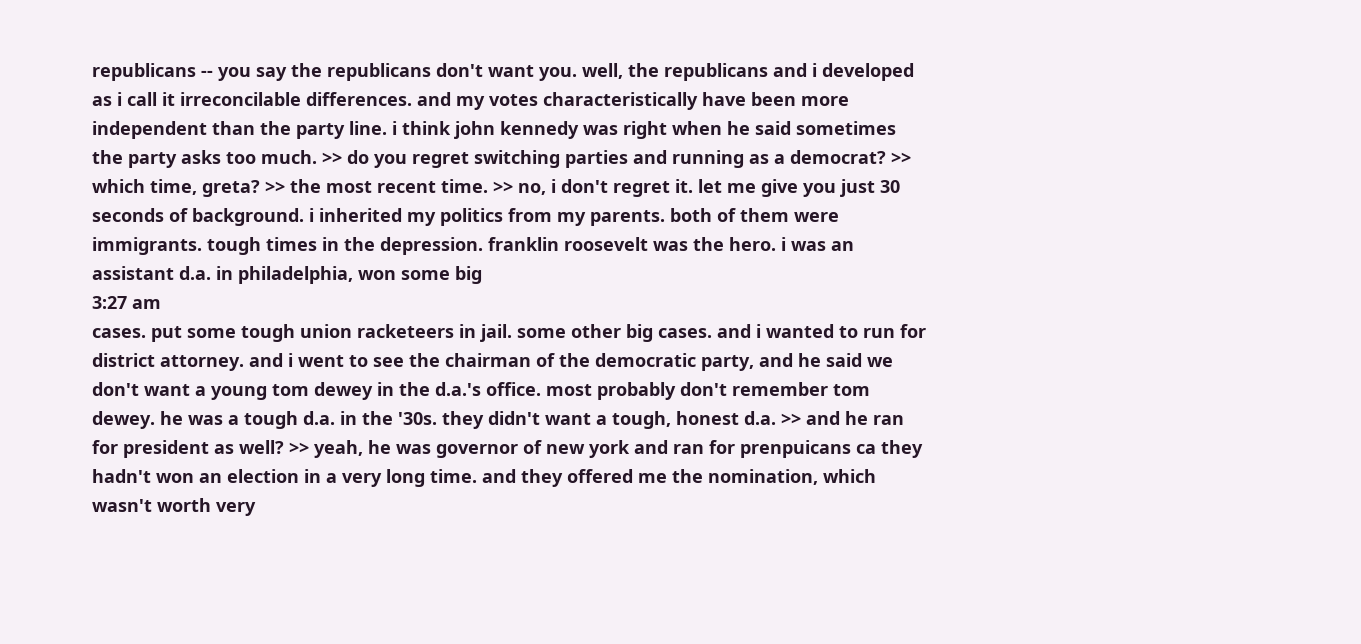republicans -- you say the republicans don't want you. well, the republicans and i developed as i call it irreconcilable differences. and my votes characteristically have been more independent than the party line. i think john kennedy was right when he said sometimes the party asks too much. >> do you regret switching parties and running as a democrat? >> which time, greta? >> the most recent time. >> no, i don't regret it. let me give you just 30 seconds of background. i inherited my politics from my parents. both of them were immigrants. tough times in the depression. franklin roosevelt was the hero. i was an assistant d.a. in philadelphia, won some big
3:27 am
cases. put some tough union racketeers in jail. some other big cases. and i wanted to run for district attorney. and i went to see the chairman of the democratic party, and he said we don't want a young tom dewey in the d.a.'s office. most probably don't remember tom dewey. he was a tough d.a. in the '30s. they didn't want a tough, honest d.a. >> and he ran for president as well? >> yeah, he was governor of new york and ran for prenpuicans ca they hadn't won an election in a very long time. and they offered me the nomination, which wasn't worth very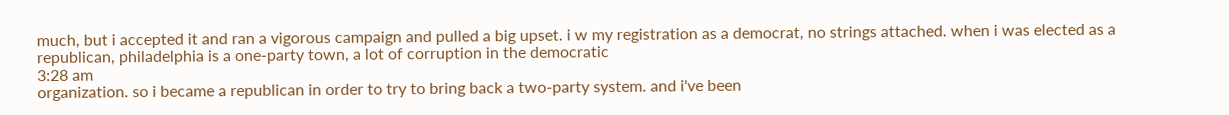much, but i accepted it and ran a vigorous campaign and pulled a big upset. i w my registration as a democrat, no strings attached. when i was elected as a republican, philadelphia is a one-party town, a lot of corruption in the democratic
3:28 am
organization. so i became a republican in order to try to bring back a two-party system. and i've been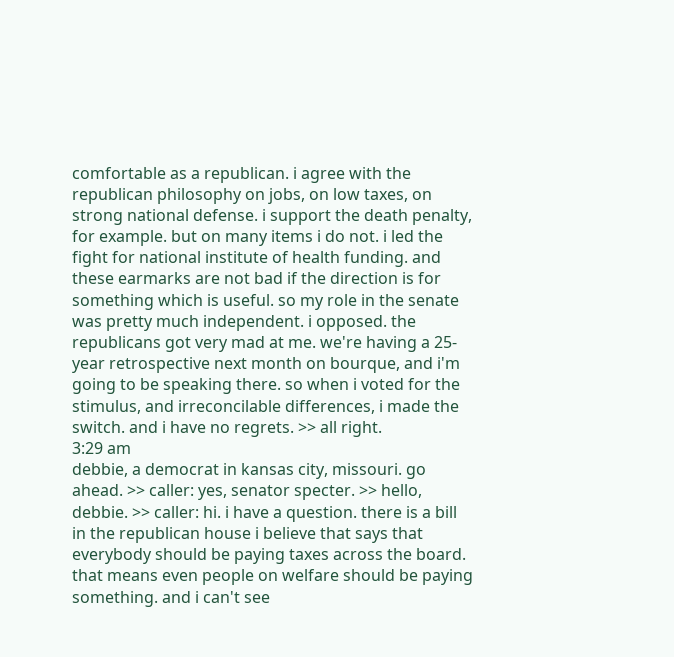comfortable as a republican. i agree with the republican philosophy on jobs, on low taxes, on strong national defense. i support the death penalty, for example. but on many items i do not. i led the fight for national institute of health funding. and these earmarks are not bad if the direction is for something which is useful. so my role in the senate was pretty much independent. i opposed. the republicans got very mad at me. we're having a 25-year retrospective next month on bourque, and i'm going to be speaking there. so when i voted for the stimulus, and irreconcilable differences, i made the switch. and i have no regrets. >> all right.
3:29 am
debbie, a democrat in kansas city, missouri. go ahead. >> caller: yes, senator specter. >> hello, debbie. >> caller: hi. i have a question. there is a bill in the republican house i believe that says that everybody should be paying taxes across the board. that means even people on welfare should be paying something. and i can't see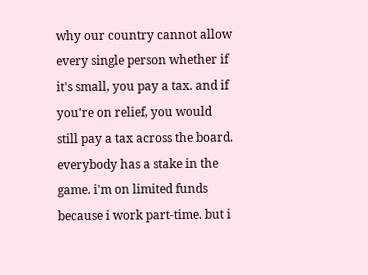why our country cannot allow every single person whether if it's small, you pay a tax. and if you're on relief, you would still pay a tax across the board. everybody has a stake in the game. i'm on limited funds because i work part-time. but i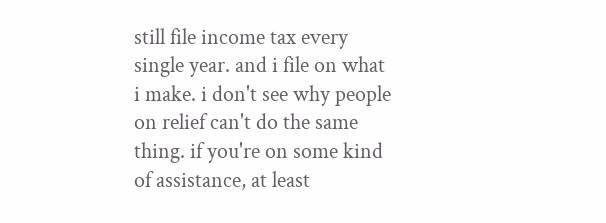still file income tax every single year. and i file on what i make. i don't see why people on relief can't do the same thing. if you're on some kind of assistance, at least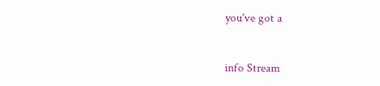you've got a


info Stream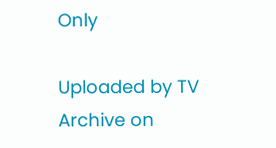Only

Uploaded by TV Archive on